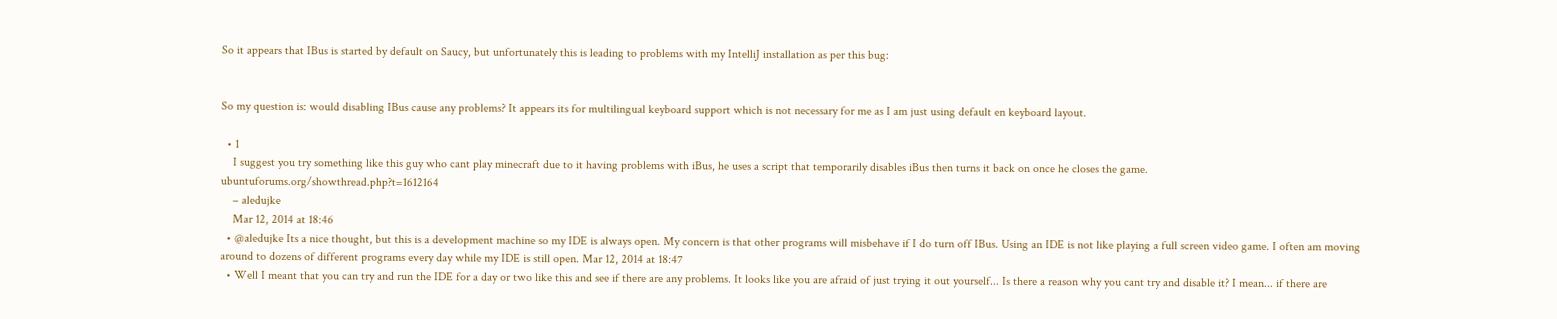So it appears that IBus is started by default on Saucy, but unfortunately this is leading to problems with my IntelliJ installation as per this bug:


So my question is: would disabling IBus cause any problems? It appears its for multilingual keyboard support which is not necessary for me as I am just using default en keyboard layout.

  • 1
    I suggest you try something like this guy who cant play minecraft due to it having problems with iBus, he uses a script that temporarily disables iBus then turns it back on once he closes the game. ubuntuforums.org/showthread.php?t=1612164
    – aledujke
    Mar 12, 2014 at 18:46
  • @aledujke Its a nice thought, but this is a development machine so my IDE is always open. My concern is that other programs will misbehave if I do turn off IBus. Using an IDE is not like playing a full screen video game. I often am moving around to dozens of different programs every day while my IDE is still open. Mar 12, 2014 at 18:47
  • Well I meant that you can try and run the IDE for a day or two like this and see if there are any problems. It looks like you are afraid of just trying it out yourself... Is there a reason why you cant try and disable it? I mean... if there are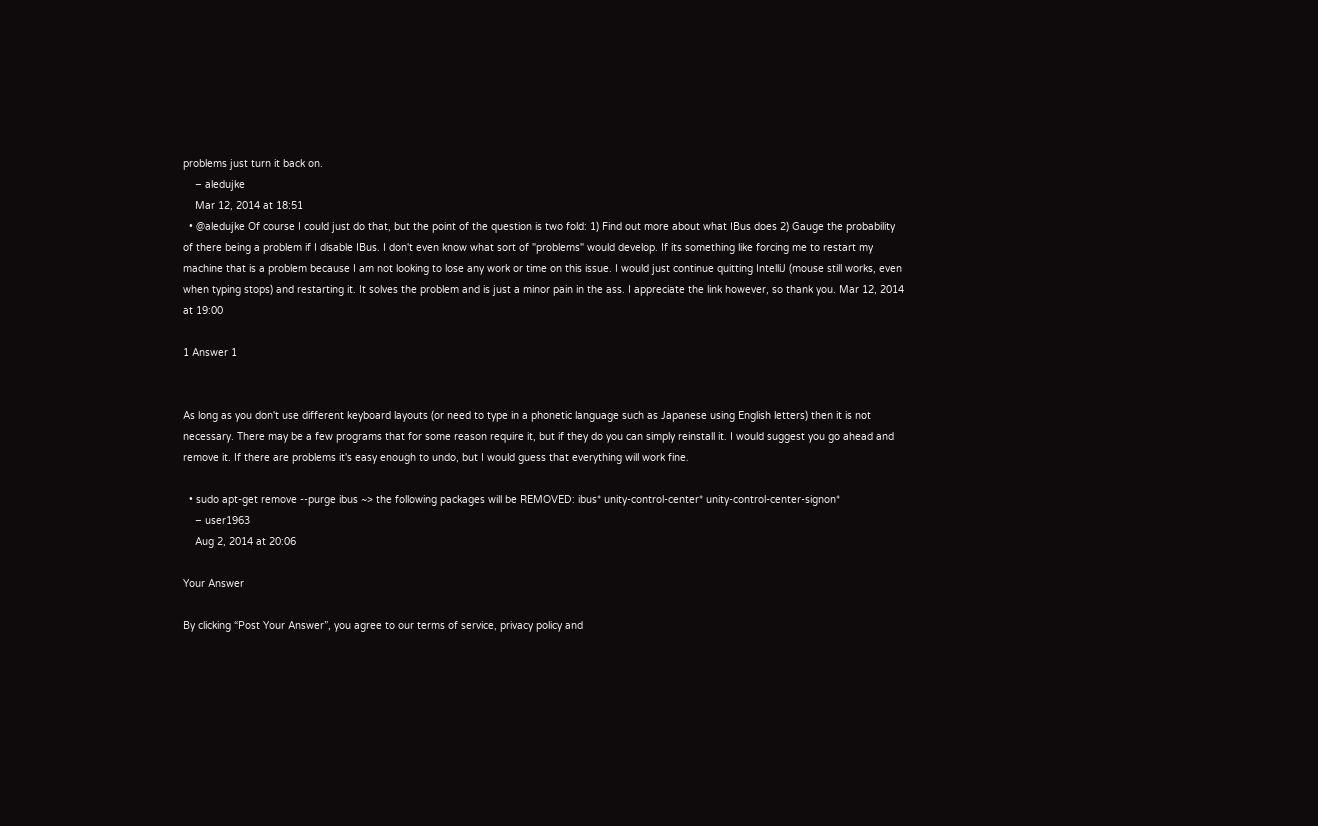problems just turn it back on.
    – aledujke
    Mar 12, 2014 at 18:51
  • @aledujke Of course I could just do that, but the point of the question is two fold: 1) Find out more about what IBus does 2) Gauge the probability of there being a problem if I disable IBus. I don't even know what sort of "problems" would develop. If its something like forcing me to restart my machine that is a problem because I am not looking to lose any work or time on this issue. I would just continue quitting IntelliJ (mouse still works, even when typing stops) and restarting it. It solves the problem and is just a minor pain in the ass. I appreciate the link however, so thank you. Mar 12, 2014 at 19:00

1 Answer 1


As long as you don't use different keyboard layouts (or need to type in a phonetic language such as Japanese using English letters) then it is not necessary. There may be a few programs that for some reason require it, but if they do you can simply reinstall it. I would suggest you go ahead and remove it. If there are problems it's easy enough to undo, but I would guess that everything will work fine.

  • sudo apt-get remove --purge ibus ~> the following packages will be REMOVED: ibus* unity-control-center* unity-control-center-signon*
    – user1963
    Aug 2, 2014 at 20:06

Your Answer

By clicking “Post Your Answer”, you agree to our terms of service, privacy policy and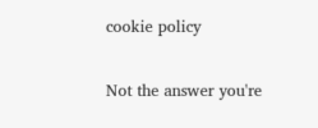cookie policy

Not the answer you're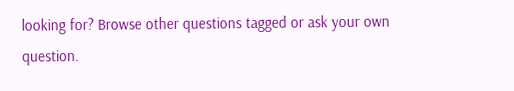looking for? Browse other questions tagged or ask your own question.